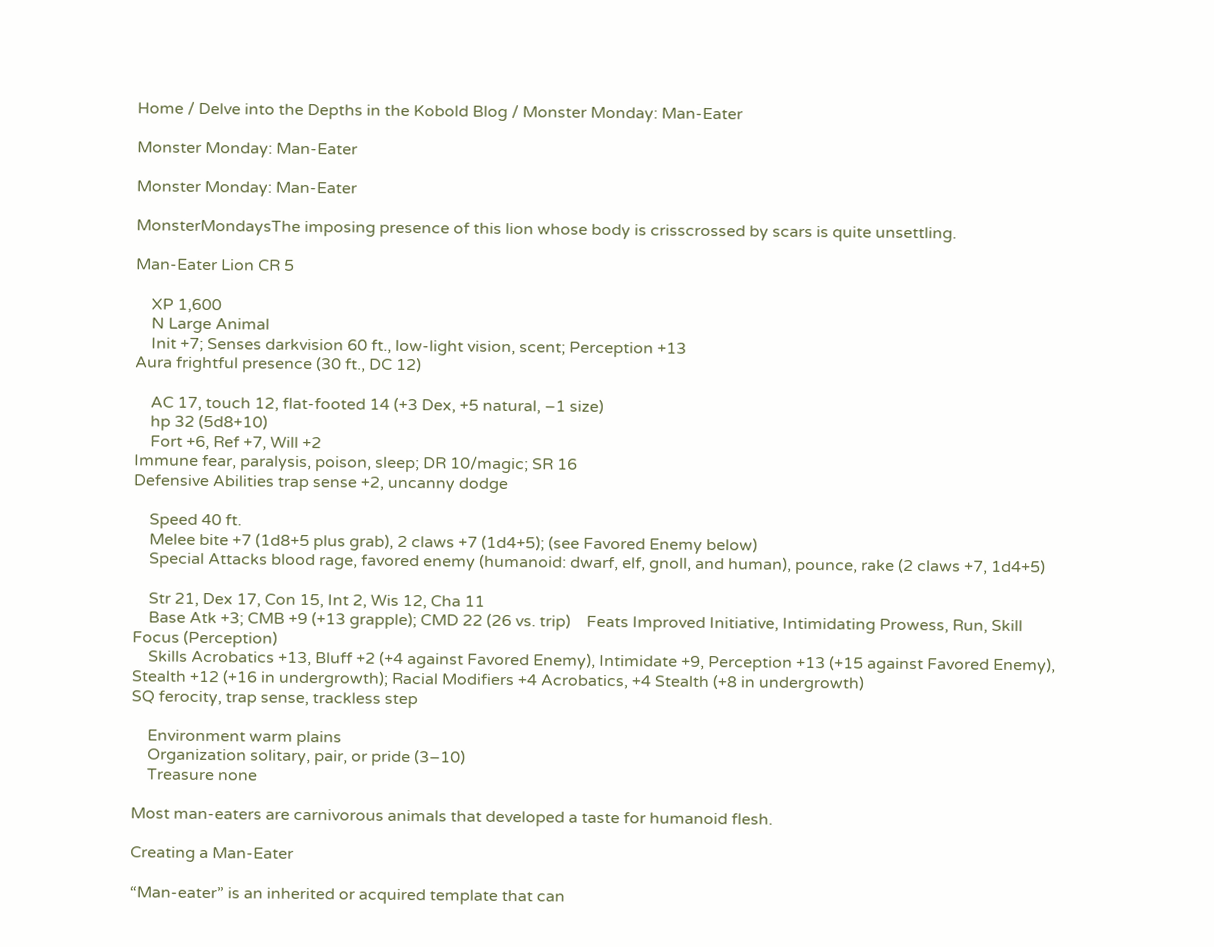Home / Delve into the Depths in the Kobold Blog / Monster Monday: Man-Eater

Monster Monday: Man-Eater

Monster Monday: Man-Eater

MonsterMondaysThe imposing presence of this lion whose body is crisscrossed by scars is quite unsettling.

Man-Eater Lion CR 5

    XP 1,600
    N Large Animal
    Init +7; Senses darkvision 60 ft., low-light vision, scent; Perception +13
Aura frightful presence (30 ft., DC 12)

    AC 17, touch 12, flat-footed 14 (+3 Dex, +5 natural, –1 size)
    hp 32 (5d8+10)
    Fort +6, Ref +7, Will +2
Immune fear, paralysis, poison, sleep; DR 10/magic; SR 16
Defensive Abilities trap sense +2, uncanny dodge

    Speed 40 ft.
    Melee bite +7 (1d8+5 plus grab), 2 claws +7 (1d4+5); (see Favored Enemy below)
    Special Attacks blood rage, favored enemy (humanoid: dwarf, elf, gnoll, and human), pounce, rake (2 claws +7, 1d4+5)

    Str 21, Dex 17, Con 15, Int 2, Wis 12, Cha 11
    Base Atk +3; CMB +9 (+13 grapple); CMD 22 (26 vs. trip)    Feats Improved Initiative, Intimidating Prowess, Run, Skill Focus (Perception)
    Skills Acrobatics +13, Bluff +2 (+4 against Favored Enemy), Intimidate +9, Perception +13 (+15 against Favored Enemy), Stealth +12 (+16 in undergrowth); Racial Modifiers +4 Acrobatics, +4 Stealth (+8 in undergrowth)
SQ ferocity, trap sense, trackless step

    Environment warm plains
    Organization solitary, pair, or pride (3–10)
    Treasure none

Most man-eaters are carnivorous animals that developed a taste for humanoid flesh.

Creating a Man-Eater

“Man-eater” is an inherited or acquired template that can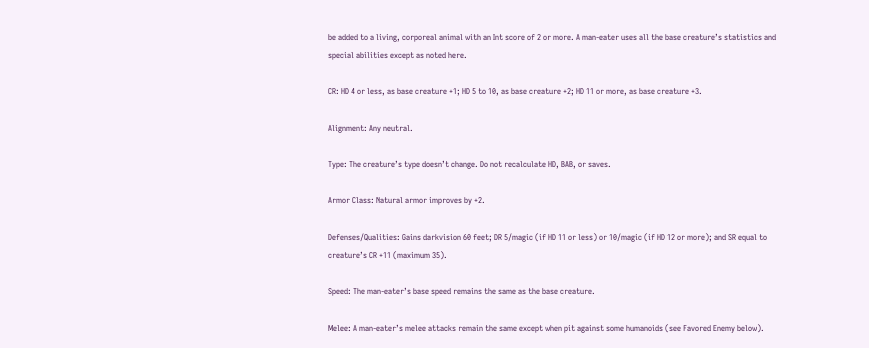be added to a living, corporeal animal with an Int score of 2 or more. A man-eater uses all the base creature’s statistics and special abilities except as noted here.

CR: HD 4 or less, as base creature +1; HD 5 to 10, as base creature +2; HD 11 or more, as base creature +3.

Alignment: Any neutral.

Type: The creature’s type doesn’t change. Do not recalculate HD, BAB, or saves.

Armor Class: Natural armor improves by +2.

Defenses/Qualities: Gains darkvision 60 feet; DR 5/magic (if HD 11 or less) or 10/magic (if HD 12 or more); and SR equal to creature’s CR +11 (maximum 35).

Speed: The man-eater’s base speed remains the same as the base creature.

Melee: A man-eater’s melee attacks remain the same except when pit against some humanoids (see Favored Enemy below).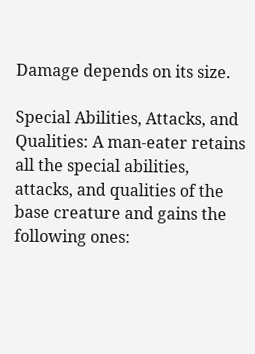Damage depends on its size.

Special Abilities, Attacks, and Qualities: A man-eater retains all the special abilities, attacks, and qualities of the base creature and gains the following ones: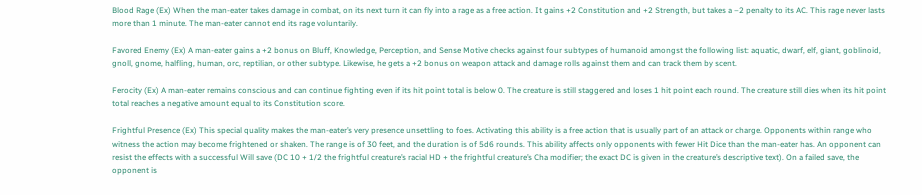Blood Rage (Ex) When the man-eater takes damage in combat, on its next turn it can fly into a rage as a free action. It gains +2 Constitution and +2 Strength, but takes a –2 penalty to its AC. This rage never lasts more than 1 minute. The man-eater cannot end its rage voluntarily.

Favored Enemy (Ex) A man-eater gains a +2 bonus on Bluff, Knowledge, Perception, and Sense Motive checks against four subtypes of humanoid amongst the following list: aquatic, dwarf, elf, giant, goblinoid, gnoll, gnome, halfling, human, orc, reptilian, or other subtype. Likewise, he gets a +2 bonus on weapon attack and damage rolls against them and can track them by scent.

Ferocity (Ex) A man-eater remains conscious and can continue fighting even if its hit point total is below 0. The creature is still staggered and loses 1 hit point each round. The creature still dies when its hit point total reaches a negative amount equal to its Constitution score.

Frightful Presence (Ex) This special quality makes the man-eater’s very presence unsettling to foes. Activating this ability is a free action that is usually part of an attack or charge. Opponents within range who witness the action may become frightened or shaken. The range is of 30 feet, and the duration is of 5d6 rounds. This ability affects only opponents with fewer Hit Dice than the man-eater has. An opponent can resist the effects with a successful Will save (DC 10 + 1/2 the frightful creature’s racial HD + the frightful creature’s Cha modifier; the exact DC is given in the creature’s descriptive text). On a failed save, the opponent is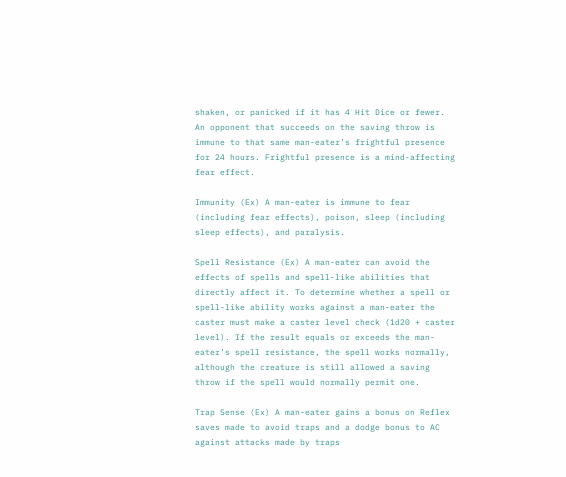shaken, or panicked if it has 4 Hit Dice or fewer. An opponent that succeeds on the saving throw is immune to that same man-eater’s frightful presence for 24 hours. Frightful presence is a mind-affecting fear effect.

Immunity (Ex) A man-eater is immune to fear (including fear effects), poison, sleep (including sleep effects), and paralysis.

Spell Resistance (Ex) A man-eater can avoid the effects of spells and spell-like abilities that directly affect it. To determine whether a spell or spell-like ability works against a man-eater the caster must make a caster level check (1d20 + caster level). If the result equals or exceeds the man-eater’s spell resistance, the spell works normally, although the creature is still allowed a saving throw if the spell would normally permit one.

Trap Sense (Ex) A man-eater gains a bonus on Reflex saves made to avoid traps and a dodge bonus to AC against attacks made by traps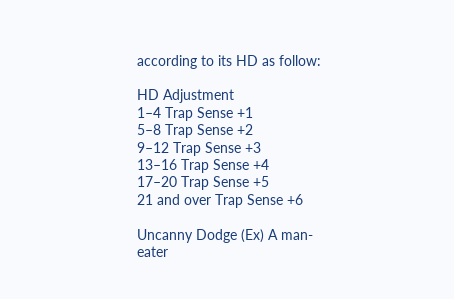according to its HD as follow:

HD Adjustment
1–4 Trap Sense +1
5–8 Trap Sense +2
9–12 Trap Sense +3
13–16 Trap Sense +4
17–20 Trap Sense +5
21 and over Trap Sense +6

Uncanny Dodge (Ex) A man-eater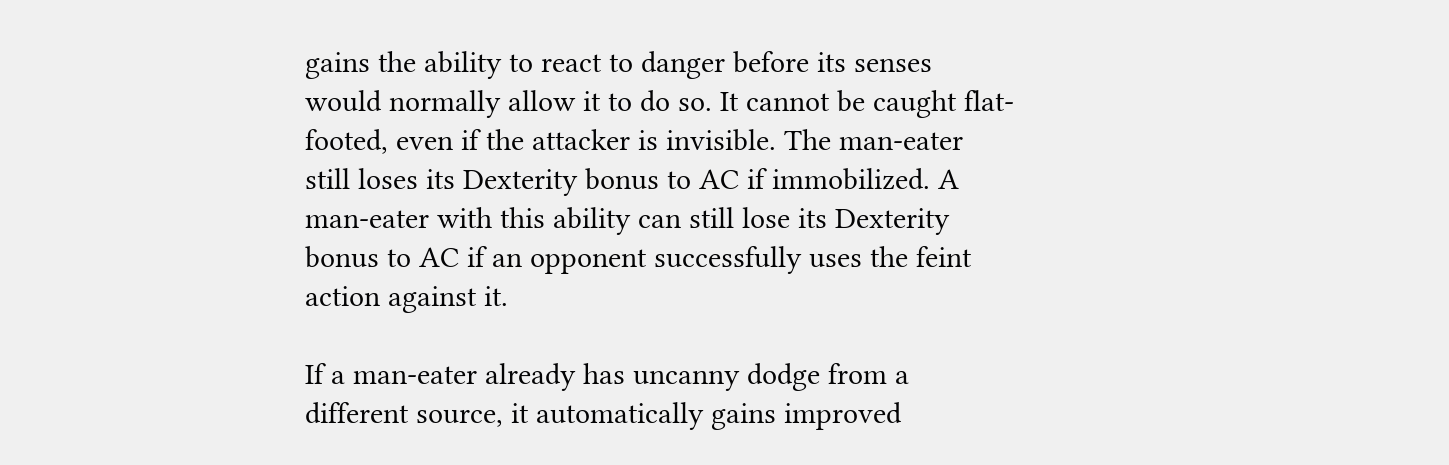gains the ability to react to danger before its senses would normally allow it to do so. It cannot be caught flat-footed, even if the attacker is invisible. The man-eater still loses its Dexterity bonus to AC if immobilized. A man-eater with this ability can still lose its Dexterity bonus to AC if an opponent successfully uses the feint action against it.

If a man-eater already has uncanny dodge from a different source, it automatically gains improved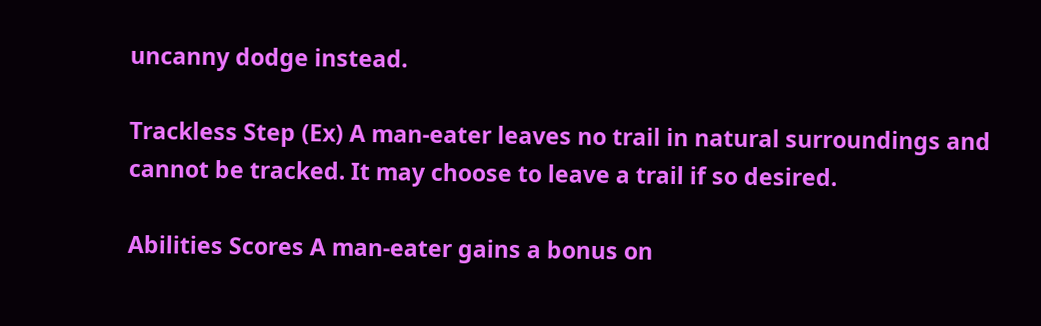uncanny dodge instead.

Trackless Step (Ex) A man-eater leaves no trail in natural surroundings and cannot be tracked. It may choose to leave a trail if so desired.

Abilities Scores A man-eater gains a bonus on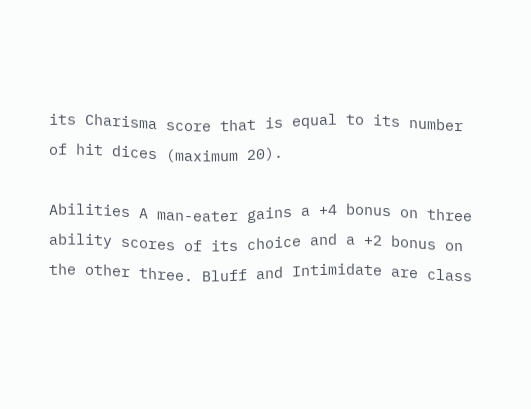its Charisma score that is equal to its number of hit dices (maximum 20).

Abilities A man-eater gains a +4 bonus on three ability scores of its choice and a +2 bonus on the other three. Bluff and Intimidate are class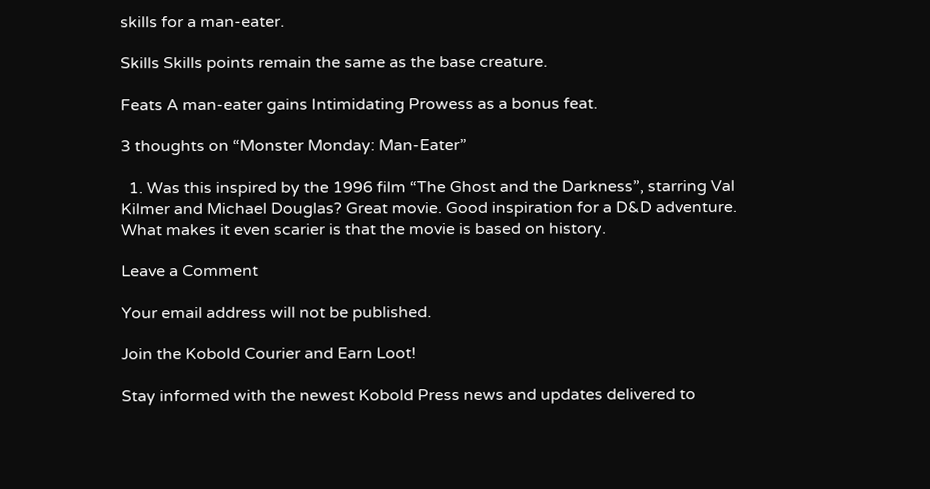skills for a man-eater.

Skills Skills points remain the same as the base creature.

Feats A man-eater gains Intimidating Prowess as a bonus feat.

3 thoughts on “Monster Monday: Man-Eater”

  1. Was this inspired by the 1996 film “The Ghost and the Darkness”, starring Val Kilmer and Michael Douglas? Great movie. Good inspiration for a D&D adventure. What makes it even scarier is that the movie is based on history.

Leave a Comment

Your email address will not be published.

Join the Kobold Courier and Earn Loot!

Stay informed with the newest Kobold Press news and updates delivered to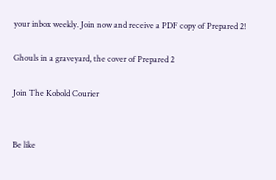your inbox weekly. Join now and receive a PDF copy of Prepared 2!

Ghouls in a graveyard, the cover of Prepared 2

Join The Kobold Courier


Be like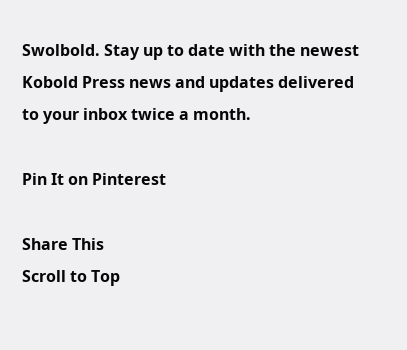Swolbold. Stay up to date with the newest Kobold Press news and updates delivered to your inbox twice a month.

Pin It on Pinterest

Share This
Scroll to Top